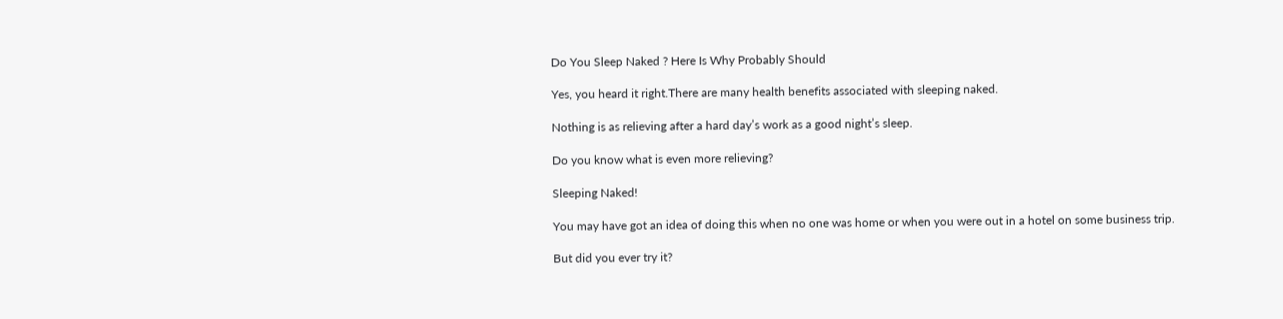Do You Sleep Naked ? Here Is Why Probably Should

Yes, you heard it right.There are many health benefits associated with sleeping naked.

Nothing is as relieving after a hard day’s work as a good night’s sleep.

Do you know what is even more relieving?

Sleeping Naked!

You may have got an idea of doing this when no one was home or when you were out in a hotel on some business trip.

But did you ever try it?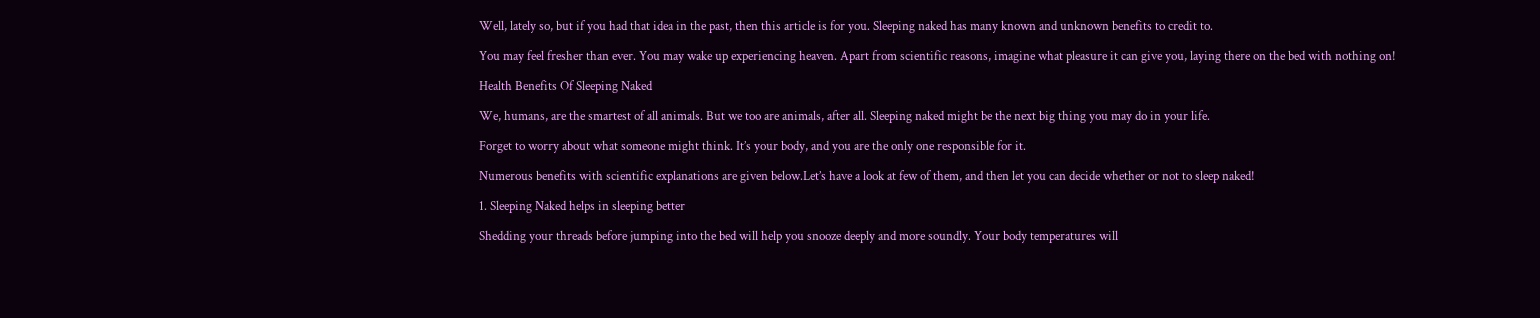Well, lately so, but if you had that idea in the past, then this article is for you. Sleeping naked has many known and unknown benefits to credit to.

You may feel fresher than ever. You may wake up experiencing heaven. Apart from scientific reasons, imagine what pleasure it can give you, laying there on the bed with nothing on!

Health Benefits Of Sleeping Naked

We, humans, are the smartest of all animals. But we too are animals, after all. Sleeping naked might be the next big thing you may do in your life.

Forget to worry about what someone might think. It’s your body, and you are the only one responsible for it.

Numerous benefits with scientific explanations are given below.Let’s have a look at few of them, and then let you can decide whether or not to sleep naked!

1. Sleeping Naked helps in sleeping better

Shedding your threads before jumping into the bed will help you snooze deeply and more soundly. Your body temperatures will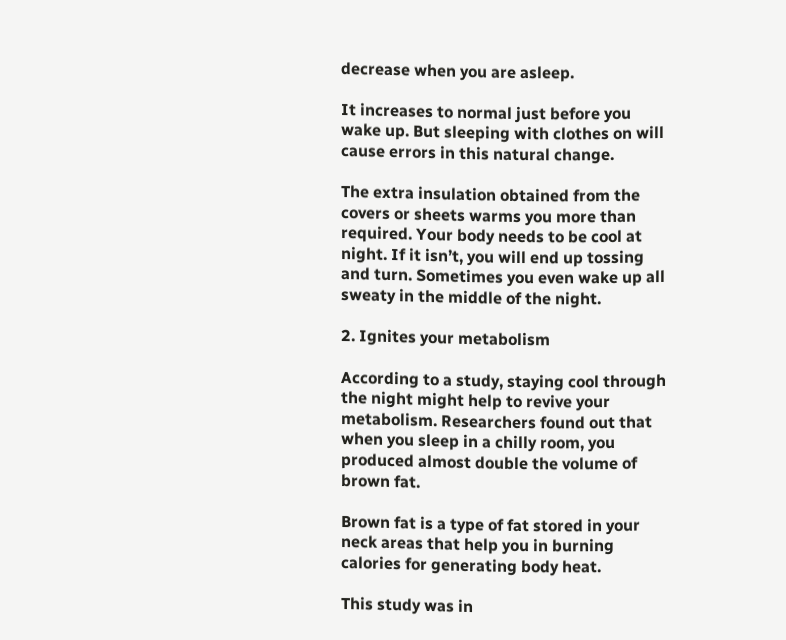decrease when you are asleep.

It increases to normal just before you wake up. But sleeping with clothes on will cause errors in this natural change.

The extra insulation obtained from the covers or sheets warms you more than required. Your body needs to be cool at night. If it isn’t, you will end up tossing and turn. Sometimes you even wake up all sweaty in the middle of the night.

2. Ignites your metabolism

According to a study, staying cool through the night might help to revive your metabolism. Researchers found out that when you sleep in a chilly room, you produced almost double the volume of brown fat.

Brown fat is a type of fat stored in your neck areas that help you in burning calories for generating body heat.

This study was in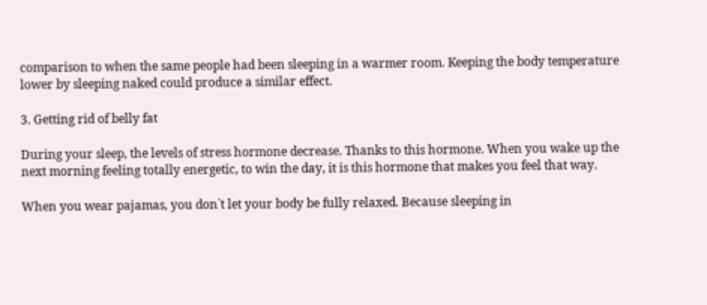comparison to when the same people had been sleeping in a warmer room. Keeping the body temperature lower by sleeping naked could produce a similar effect.

3. Getting rid of belly fat

During your sleep, the levels of stress hormone decrease. Thanks to this hormone. When you wake up the next morning feeling totally energetic, to win the day, it is this hormone that makes you feel that way.

When you wear pajamas, you don`t let your body be fully relaxed. Because sleeping in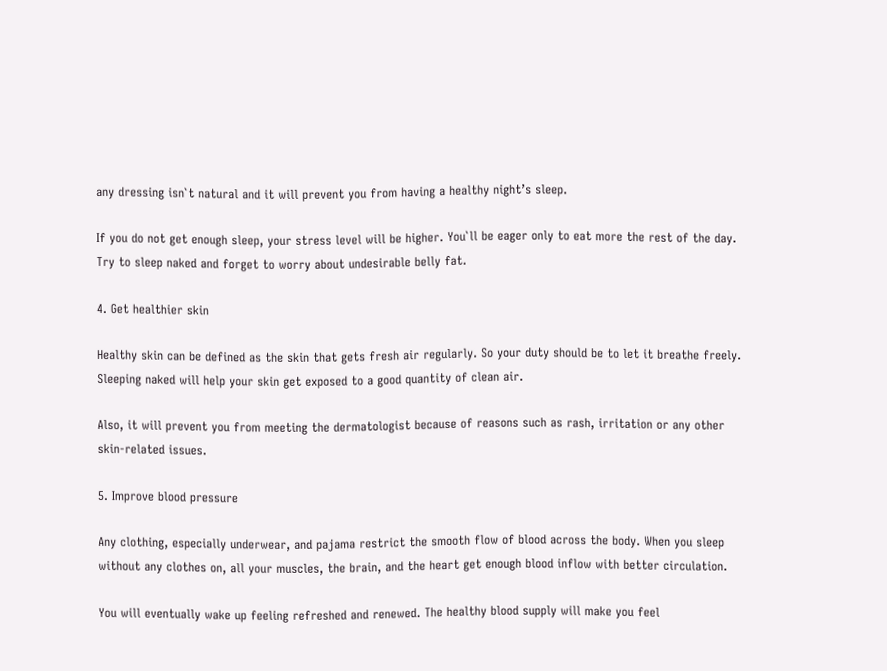any dressing isn`t natural and it will prevent you from having a healthy night’s sleep.

If you do not get enough sleep, your stress level will be higher. You`ll be eager only to eat more the rest of the day. Try to sleep naked and forget to worry about undesirable belly fat.

4. Get healthier skin

Healthy skin can be defined as the skin that gets fresh air regularly. So your duty should be to let it breathe freely. Sleeping naked will help your skin get exposed to a good quantity of clean air.

Also, it will prevent you from meeting the dermatologist because of reasons such as rash, irritation or any other skin-related issues.

5. Improve blood pressure

Any clothing, especially underwear, and pajama restrict the smooth flow of blood across the body. When you sleep without any clothes on, all your muscles, the brain, and the heart get enough blood inflow with better circulation.

You will eventually wake up feeling refreshed and renewed. The healthy blood supply will make you feel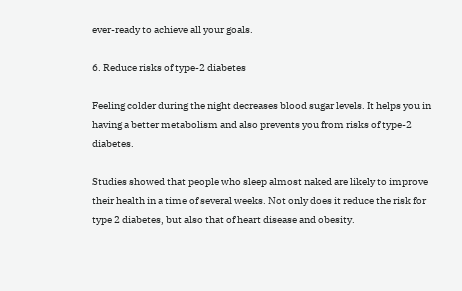ever-ready to achieve all your goals.

6. Reduce risks of type-2 diabetes

Feeling colder during the night decreases blood sugar levels. It helps you in having a better metabolism and also prevents you from risks of type-2 diabetes.

Studies showed that people who sleep almost naked are likely to improve their health in a time of several weeks. Not only does it reduce the risk for type 2 diabetes, but also that of heart disease and obesity.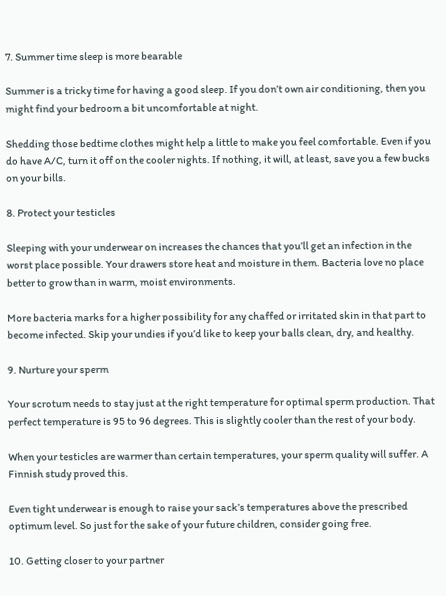7. Summer time sleep is more bearable

Summer is a tricky time for having a good sleep. If you don’t own air conditioning, then you might find your bedroom a bit uncomfortable at night.

Shedding those bedtime clothes might help a little to make you feel comfortable. Even if you do have A/C, turn it off on the cooler nights. If nothing, it will, at least, save you a few bucks on your bills.

8. Protect your testicles

Sleeping with your underwear on increases the chances that you’ll get an infection in the worst place possible. Your drawers store heat and moisture in them. Bacteria love no place better to grow than in warm, moist environments.

More bacteria marks for a higher possibility for any chaffed or irritated skin in that part to become infected. Skip your undies if you’d like to keep your balls clean, dry, and healthy.

9. Nurture your sperm

Your scrotum needs to stay just at the right temperature for optimal sperm production. That perfect temperature is 95 to 96 degrees. This is slightly cooler than the rest of your body.

When your testicles are warmer than certain temperatures, your sperm quality will suffer. A Finnish study proved this.

Even tight underwear is enough to raise your sack’s temperatures above the prescribed optimum level. So just for the sake of your future children, consider going free.

10. Getting closer to your partner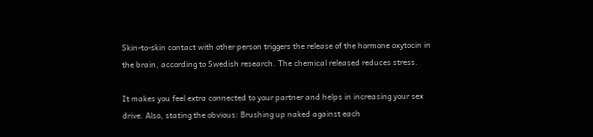Skin-to-skin contact with other person triggers the release of the hormone oxytocin in the brain, according to Swedish research. The chemical released reduces stress.

It makes you feel extra connected to your partner and helps in increasing your sex drive. Also, stating the obvious: Brushing up naked against each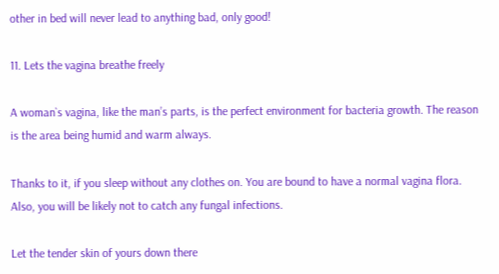other in bed will never lead to anything bad, only good!

11. Lets the vagina breathe freely

A woman`s vagina, like the man’s parts, is the perfect environment for bacteria growth. The reason is the area being humid and warm always.

Thanks to it, if you sleep without any clothes on. You are bound to have a normal vagina flora. Also, you will be likely not to catch any fungal infections.

Let the tender skin of yours down there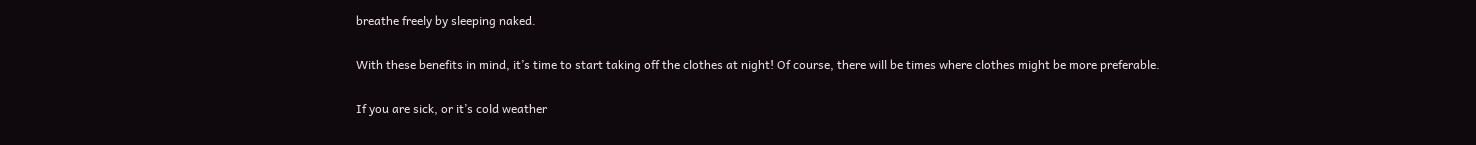breathe freely by sleeping naked.

With these benefits in mind, it’s time to start taking off the clothes at night! Of course, there will be times where clothes might be more preferable.

If you are sick, or it’s cold weather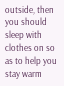outside, then you should sleep with clothes on so as to help you stay warm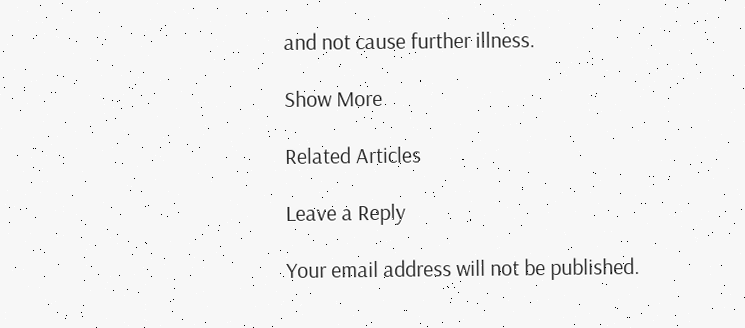and not cause further illness.

Show More

Related Articles

Leave a Reply

Your email address will not be published.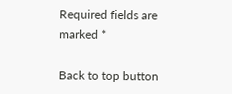Required fields are marked *

Back to top button